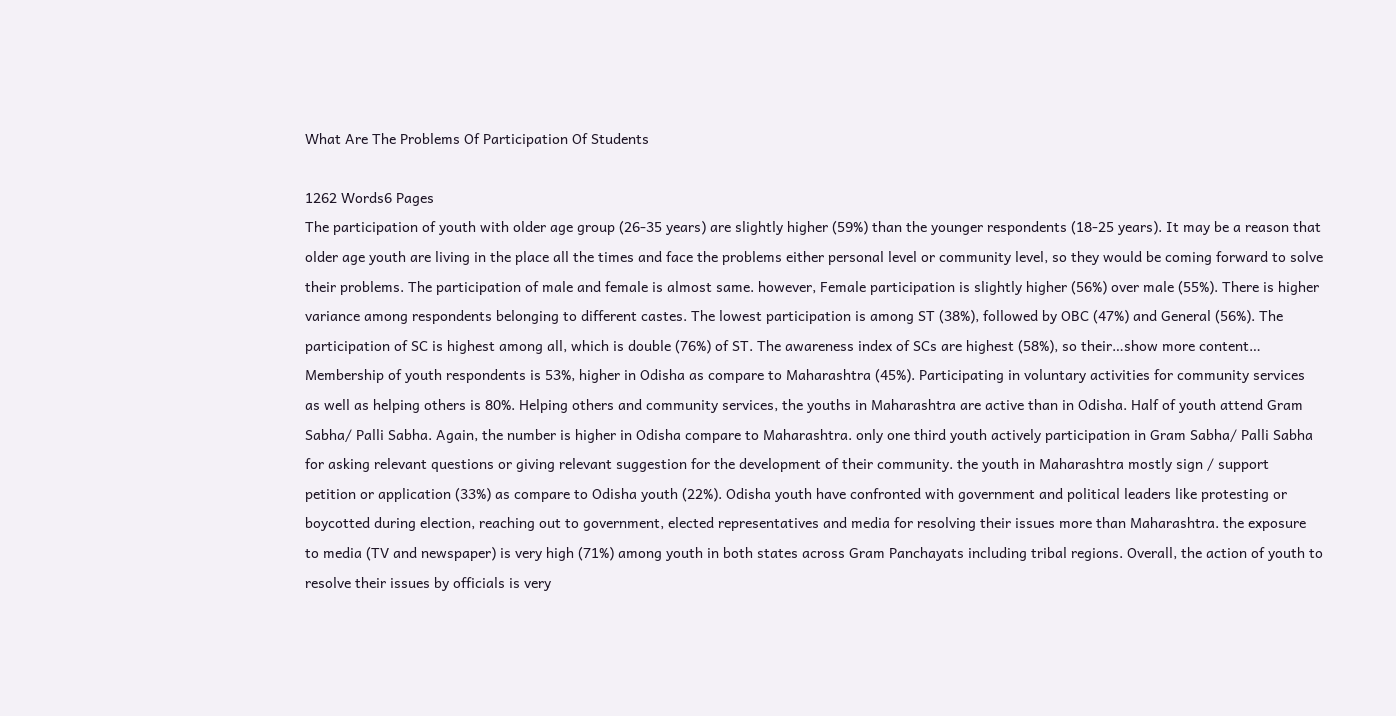What Are The Problems Of Participation Of Students

1262 Words6 Pages
The participation of youth with older age group (26-35 years) are slightly higher (59%) than the younger respondents (18-25 years). It may be a reason that older age youth are living in the place all the times and face the problems either personal level or community level, so they would be coming forward to solve their problems. The participation of male and female is almost same. however, Female participation is slightly higher (56%) over male (55%). There is higher variance among respondents belonging to different castes. The lowest participation is among ST (38%), followed by OBC (47%) and General (56%). The participation of SC is highest among all, which is double (76%) of ST. The awareness index of SCs are highest (58%), so their…show more content…
Membership of youth respondents is 53%, higher in Odisha as compare to Maharashtra (45%). Participating in voluntary activities for community services as well as helping others is 80%. Helping others and community services, the youths in Maharashtra are active than in Odisha. Half of youth attend Gram Sabha/ Palli Sabha. Again, the number is higher in Odisha compare to Maharashtra. only one third youth actively participation in Gram Sabha/ Palli Sabha for asking relevant questions or giving relevant suggestion for the development of their community. the youth in Maharashtra mostly sign / support petition or application (33%) as compare to Odisha youth (22%). Odisha youth have confronted with government and political leaders like protesting or boycotted during election, reaching out to government, elected representatives and media for resolving their issues more than Maharashtra. the exposure to media (TV and newspaper) is very high (71%) among youth in both states across Gram Panchayats including tribal regions. Overall, the action of youth to resolve their issues by officials is very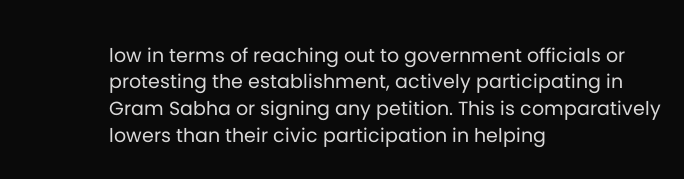low in terms of reaching out to government officials or protesting the establishment, actively participating in Gram Sabha or signing any petition. This is comparatively lowers than their civic participation in helping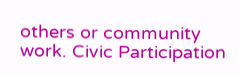others or community work. Civic Participation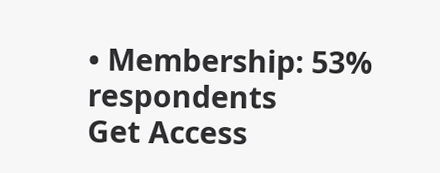• Membership: 53% respondents
Get Access